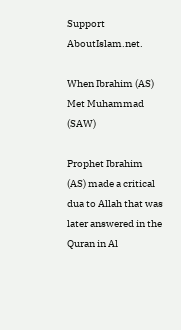Support AboutIslam.net.

When Ibrahim (AS) Met Muhammad (SAW)

Prophet Ibrahim (AS) made a critical dua to Allah that was later answered in the Quran in Al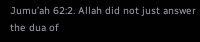Jumu’ah 62:2. Allah did not just answer the dua of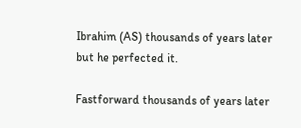Ibrahim (AS) thousands of years later but he perfected it.

Fastforward thousands of years later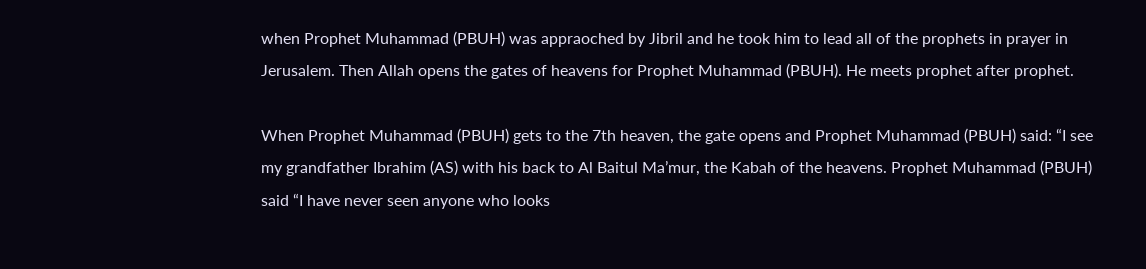when Prophet Muhammad (PBUH) was appraoched by Jibril and he took him to lead all of the prophets in prayer in Jerusalem. Then Allah opens the gates of heavens for Prophet Muhammad (PBUH). He meets prophet after prophet.

When Prophet Muhammad (PBUH) gets to the 7th heaven, the gate opens and Prophet Muhammad (PBUH) said: “I see my grandfather Ibrahim (AS) with his back to Al Baitul Ma’mur, the Kabah of the heavens. Prophet Muhammad (PBUH) said “I have never seen anyone who looks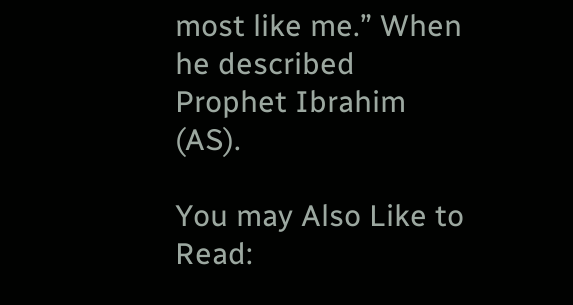most like me.” When he described Prophet Ibrahim (AS).

You may Also Like to Read: